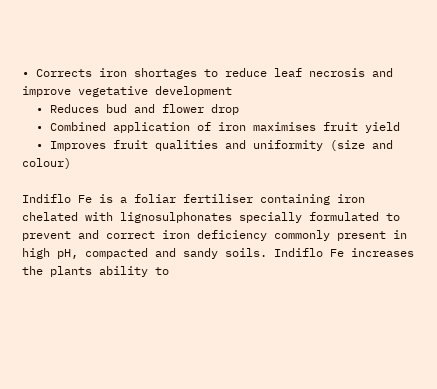• Corrects iron shortages to reduce leaf necrosis and improve vegetative development
  • Reduces bud and flower drop
  • Combined application of iron maximises fruit yield
  • Improves fruit qualities and uniformity (size and colour)

Indiflo Fe is a foliar fertiliser containing iron chelated with lignosulphonates specially formulated to prevent and correct iron deficiency commonly present in high pH, compacted and sandy soils. Indiflo Fe increases the plants ability to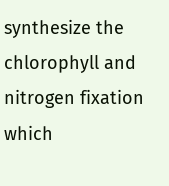synthesize the chlorophyll and nitrogen fixation which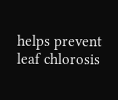helps prevent leaf chlorosis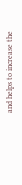and helps to increase the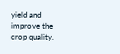yield and improve the crop quality.